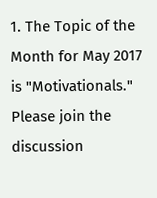1. The Topic of the Month for May 2017 is "Motivationals." Please join the discussion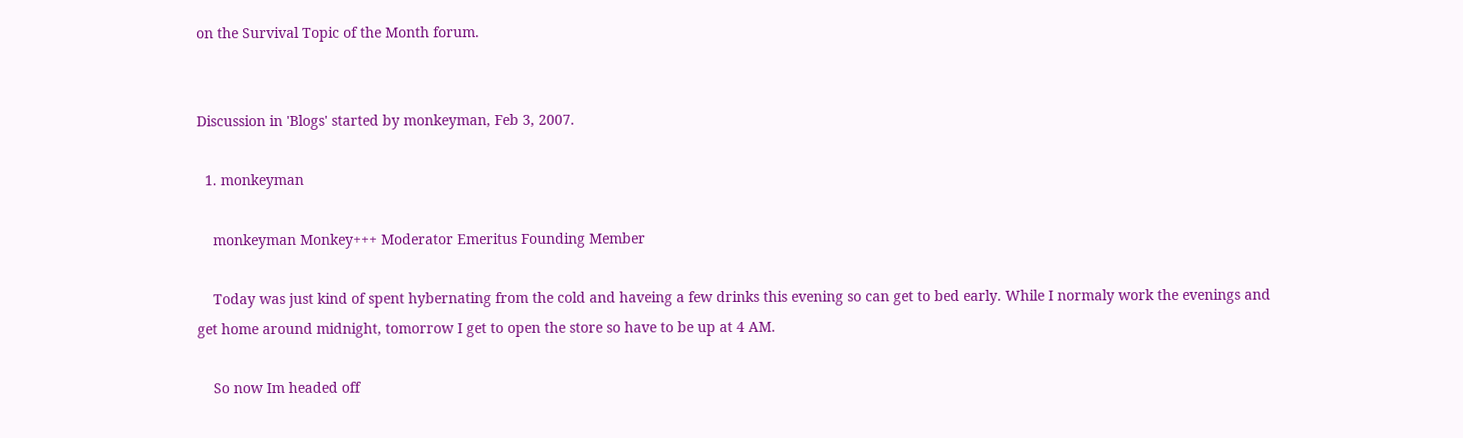on the Survival Topic of the Month forum.


Discussion in 'Blogs' started by monkeyman, Feb 3, 2007.

  1. monkeyman

    monkeyman Monkey+++ Moderator Emeritus Founding Member

    Today was just kind of spent hybernating from the cold and haveing a few drinks this evening so can get to bed early. While I normaly work the evenings and get home around midnight, tomorrow I get to open the store so have to be up at 4 AM.

    So now Im headed off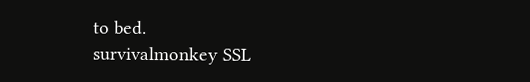to bed.
survivalmonkey SSL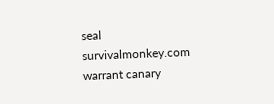seal        survivalmonkey.com warrant canary